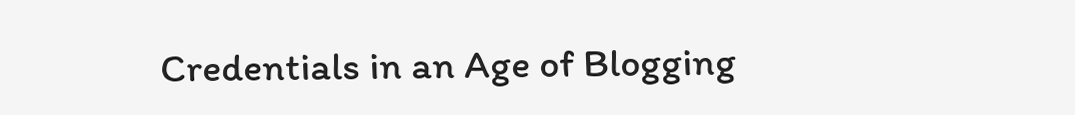Credentials in an Age of Blogging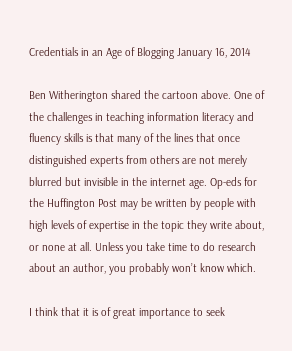Credentials in an Age of Blogging January 16, 2014

Ben Witherington shared the cartoon above. One of the challenges in teaching information literacy and fluency skills is that many of the lines that once distinguished experts from others are not merely blurred but invisible in the internet age. Op-eds for the Huffington Post may be written by people with high levels of expertise in the topic they write about, or none at all. Unless you take time to do research about an author, you probably won’t know which.

I think that it is of great importance to seek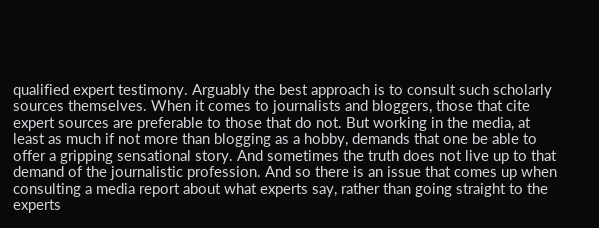qualified expert testimony. Arguably the best approach is to consult such scholarly sources themselves. When it comes to journalists and bloggers, those that cite expert sources are preferable to those that do not. But working in the media, at least as much if not more than blogging as a hobby, demands that one be able to offer a gripping sensational story. And sometimes the truth does not live up to that demand of the journalistic profession. And so there is an issue that comes up when consulting a media report about what experts say, rather than going straight to the experts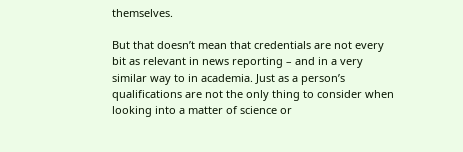themselves.

But that doesn’t mean that credentials are not every bit as relevant in news reporting – and in a very similar way to in academia. Just as a person’s qualifications are not the only thing to consider when looking into a matter of science or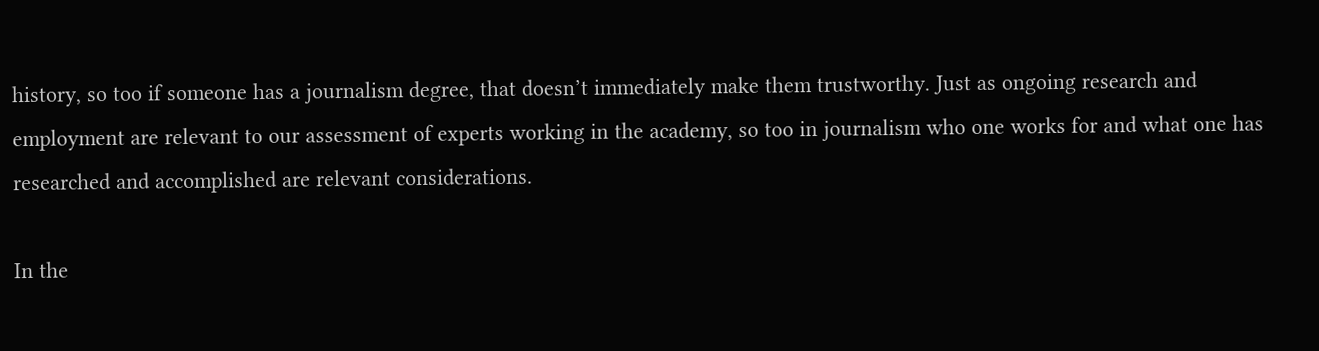history, so too if someone has a journalism degree, that doesn’t immediately make them trustworthy. Just as ongoing research and employment are relevant to our assessment of experts working in the academy, so too in journalism who one works for and what one has researched and accomplished are relevant considerations.

In the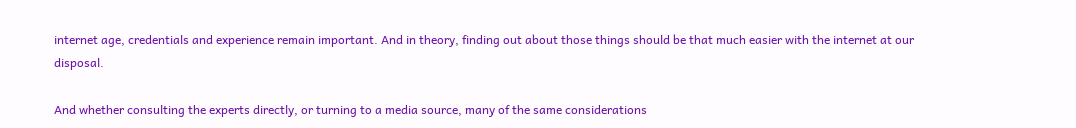internet age, credentials and experience remain important. And in theory, finding out about those things should be that much easier with the internet at our disposal.

And whether consulting the experts directly, or turning to a media source, many of the same considerations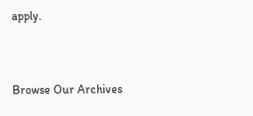apply.


Browse Our Archives